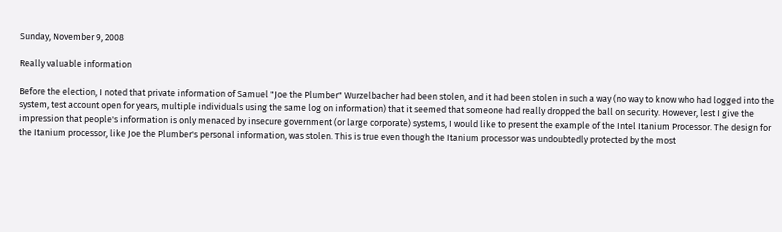Sunday, November 9, 2008

Really valuable information

Before the election, I noted that private information of Samuel "Joe the Plumber" Wurzelbacher had been stolen, and it had been stolen in such a way (no way to know who had logged into the system, test account open for years, multiple individuals using the same log on information) that it seemed that someone had really dropped the ball on security. However, lest I give the impression that people's information is only menaced by insecure government (or large corporate) systems, I would like to present the example of the Intel Itanium Processor. The design for the Itanium processor, like Joe the Plumber's personal information, was stolen. This is true even though the Itanium processor was undoubtedly protected by the most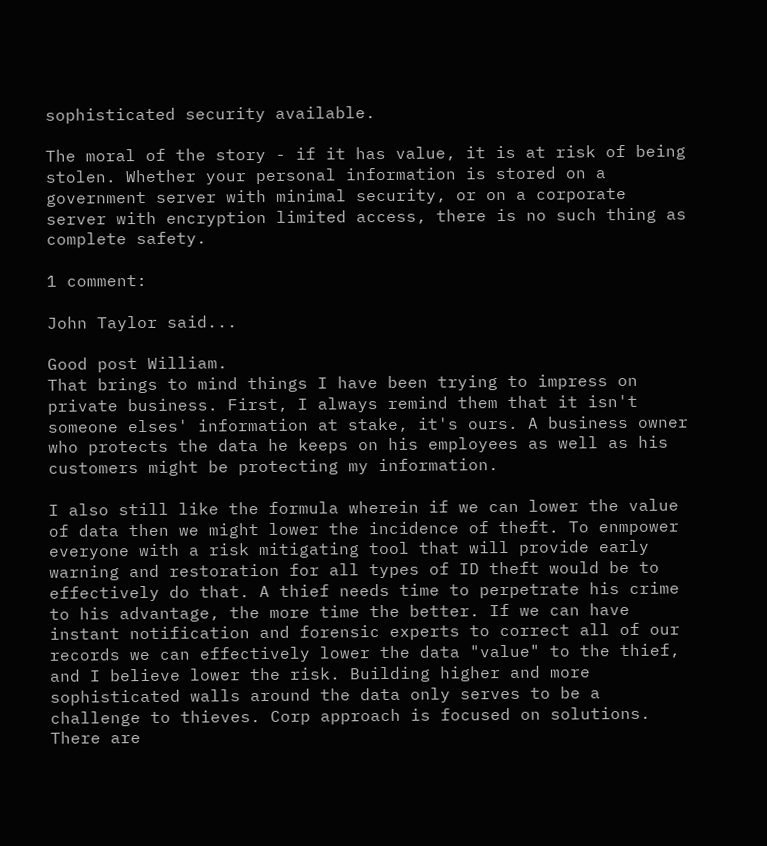sophisticated security available.

The moral of the story - if it has value, it is at risk of being stolen. Whether your personal information is stored on a government server with minimal security, or on a corporate server with encryption limited access, there is no such thing as complete safety.

1 comment:

John Taylor said...

Good post William.
That brings to mind things I have been trying to impress on private business. First, I always remind them that it isn't someone elses' information at stake, it's ours. A business owner who protects the data he keeps on his employees as well as his customers might be protecting my information.

I also still like the formula wherein if we can lower the value of data then we might lower the incidence of theft. To enmpower everyone with a risk mitigating tool that will provide early warning and restoration for all types of ID theft would be to effectively do that. A thief needs time to perpetrate his crime to his advantage, the more time the better. If we can have instant notification and forensic experts to correct all of our records we can effectively lower the data "value" to the thief, and I believe lower the risk. Building higher and more sophisticated walls around the data only serves to be a challenge to thieves. Corp approach is focused on solutions. There are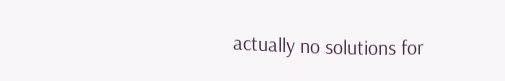actually no solutions for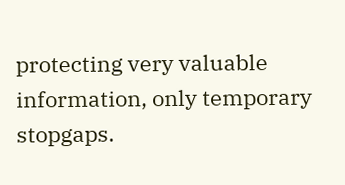protecting very valuable information, only temporary stopgaps.